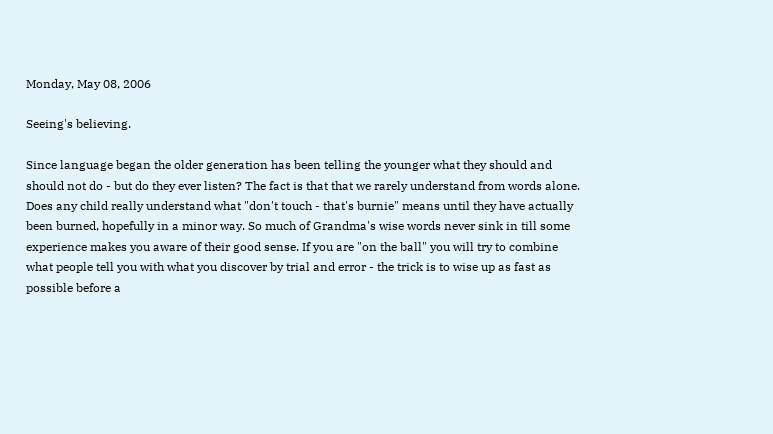Monday, May 08, 2006

Seeing's believing.

Since language began the older generation has been telling the younger what they should and should not do - but do they ever listen? The fact is that that we rarely understand from words alone. Does any child really understand what "don't touch - that's burnie" means until they have actually been burned, hopefully in a minor way. So much of Grandma's wise words never sink in till some experience makes you aware of their good sense. If you are "on the ball" you will try to combine what people tell you with what you discover by trial and error - the trick is to wise up as fast as possible before a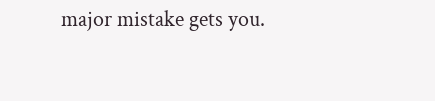major mistake gets you.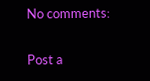No comments:

Post a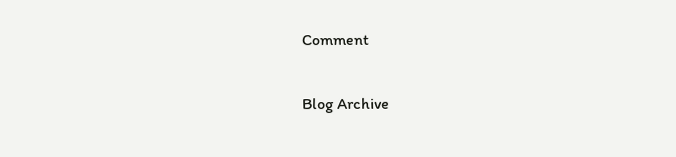Comment

Blog Archive